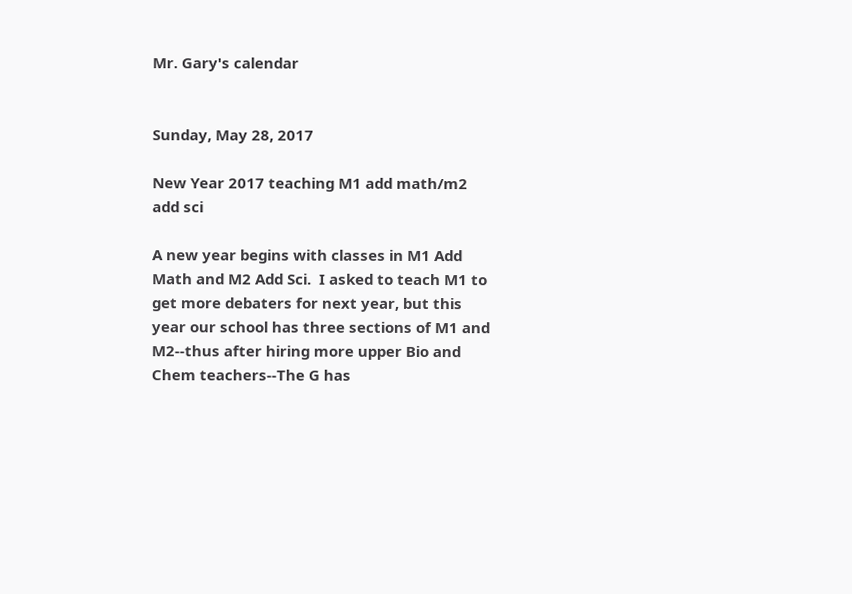Mr. Gary's calendar


Sunday, May 28, 2017

New Year 2017 teaching M1 add math/m2 add sci

A new year begins with classes in M1 Add Math and M2 Add Sci.  I asked to teach M1 to get more debaters for next year, but this year our school has three sections of M1 and M2--thus after hiring more upper Bio and Chem teachers--The G has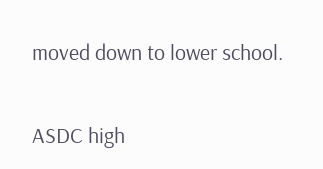moved down to lower school.

ASDC high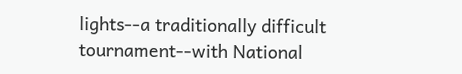lights--a traditionally difficult tournament--with National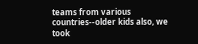teams from various countries--older kids also, we took